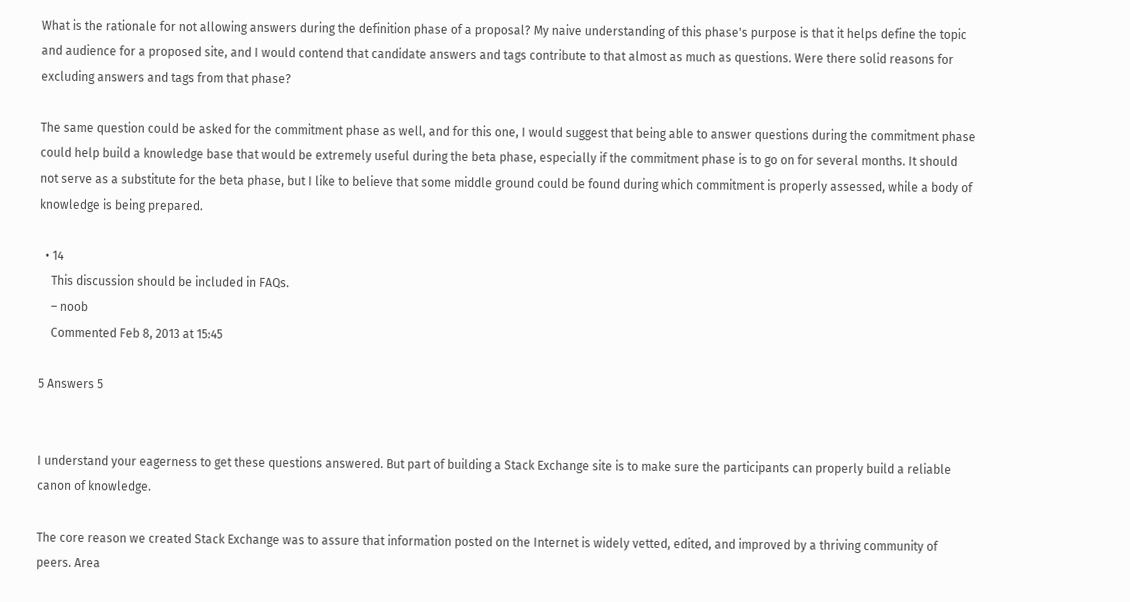What is the rationale for not allowing answers during the definition phase of a proposal? My naive understanding of this phase's purpose is that it helps define the topic and audience for a proposed site, and I would contend that candidate answers and tags contribute to that almost as much as questions. Were there solid reasons for excluding answers and tags from that phase?

The same question could be asked for the commitment phase as well, and for this one, I would suggest that being able to answer questions during the commitment phase could help build a knowledge base that would be extremely useful during the beta phase, especially if the commitment phase is to go on for several months. It should not serve as a substitute for the beta phase, but I like to believe that some middle ground could be found during which commitment is properly assessed, while a body of knowledge is being prepared.

  • 14
    This discussion should be included in FAQs.
    – noob
    Commented Feb 8, 2013 at 15:45

5 Answers 5


I understand your eagerness to get these questions answered. But part of building a Stack Exchange site is to make sure the participants can properly build a reliable canon of knowledge.

The core reason we created Stack Exchange was to assure that information posted on the Internet is widely vetted, edited, and improved by a thriving community of peers. Area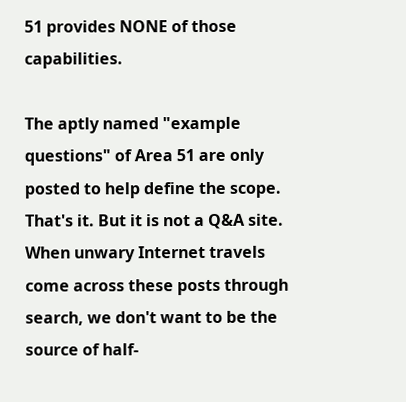51 provides NONE of those capabilities.

The aptly named "example questions" of Area 51 are only posted to help define the scope. That's it. But it is not a Q&A site. When unwary Internet travels come across these posts through search, we don't want to be the source of half-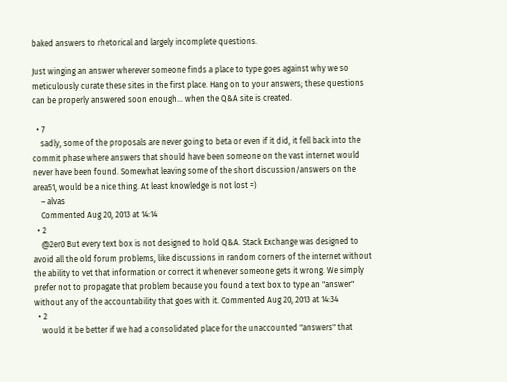baked answers to rhetorical and largely incomplete questions.

Just winging an answer wherever someone finds a place to type goes against why we so meticulously curate these sites in the first place. Hang on to your answers; these questions can be properly answered soon enough… when the Q&A site is created.

  • 7
    sadly, some of the proposals are never going to beta or even if it did, it fell back into the commit phase where answers that should have been someone on the vast internet would never have been found. Somewhat leaving some of the short discussion/answers on the area51, would be a nice thing. At least knowledge is not lost =)
    – alvas
    Commented Aug 20, 2013 at 14:14
  • 2
    @2er0 But every text box is not designed to hold Q&A. Stack Exchange was designed to avoid all the old forum problems, like discussions in random corners of the internet without the ability to vet that information or correct it whenever someone gets it wrong. We simply prefer not to propagate that problem because you found a text box to type an "answer" without any of the accountability that goes with it. Commented Aug 20, 2013 at 14:34
  • 2
    would it be better if we had a consolidated place for the unaccounted "answers" that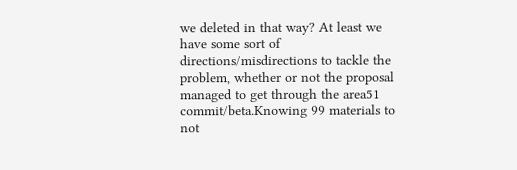we deleted in that way? At least we have some sort of directions/misdirections to tackle the problem, whether or not the proposal managed to get through the area51 commit/beta.Knowing 99 materials to not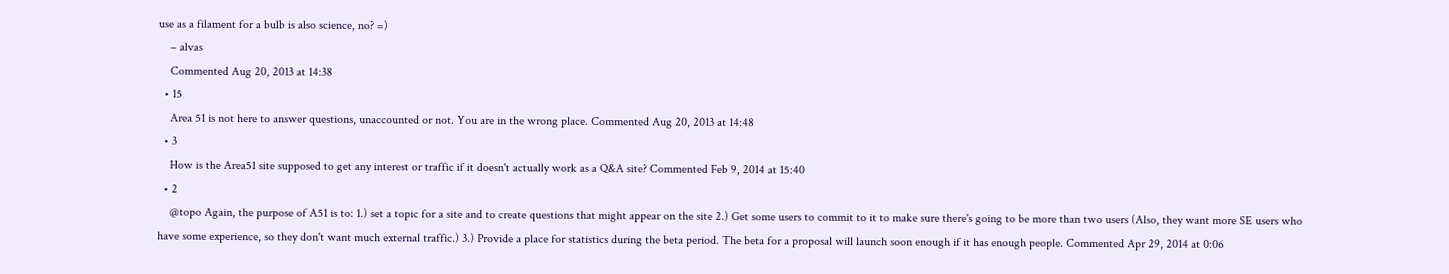use as a filament for a bulb is also science, no? =)
    – alvas
    Commented Aug 20, 2013 at 14:38
  • 15
    Area 51 is not here to answer questions, unaccounted or not. You are in the wrong place. Commented Aug 20, 2013 at 14:48
  • 3
    How is the Area51 site supposed to get any interest or traffic if it doesn't actually work as a Q&A site? Commented Feb 9, 2014 at 15:40
  • 2
    @topo Again, the purpose of A51 is to: 1.) set a topic for a site and to create questions that might appear on the site 2.) Get some users to commit to it to make sure there's going to be more than two users (Also, they want more SE users who have some experience, so they don't want much external traffic.) 3.) Provide a place for statistics during the beta period. The beta for a proposal will launch soon enough if it has enough people. Commented Apr 29, 2014 at 0:06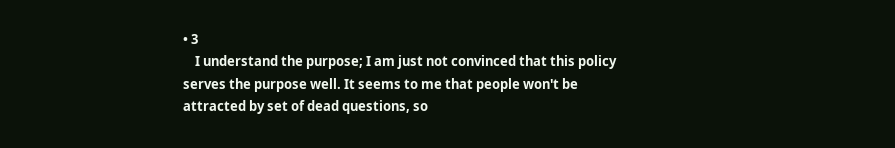• 3
    I understand the purpose; I am just not convinced that this policy serves the purpose well. It seems to me that people won't be attracted by set of dead questions, so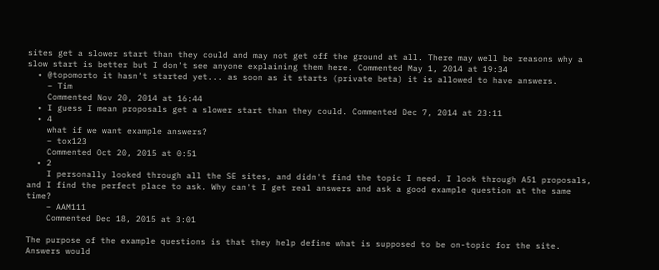sites get a slower start than they could and may not get off the ground at all. There may well be reasons why a slow start is better but I don't see anyone explaining them here. Commented May 1, 2014 at 19:34
  • @topomorto it hasn't started yet... as soon as it starts (private beta) it is allowed to have answers.
    – Tim
    Commented Nov 20, 2014 at 16:44
  • I guess I mean proposals get a slower start than they could. Commented Dec 7, 2014 at 23:11
  • 4
    what if we want example answers?
    – tox123
    Commented Oct 20, 2015 at 0:51
  • 2
    I personally looked through all the SE sites, and didn't find the topic I need. I look through A51 proposals, and I find the perfect place to ask. Why can't I get real answers and ask a good example question at the same time?
    – AAM111
    Commented Dec 18, 2015 at 3:01

The purpose of the example questions is that they help define what is supposed to be on-topic for the site. Answers would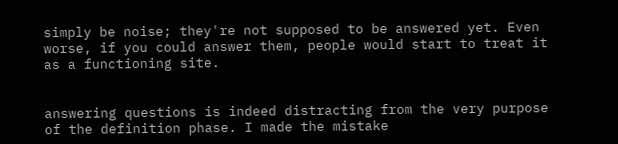simply be noise; they're not supposed to be answered yet. Even worse, if you could answer them, people would start to treat it as a functioning site.


answering questions is indeed distracting from the very purpose of the definition phase. I made the mistake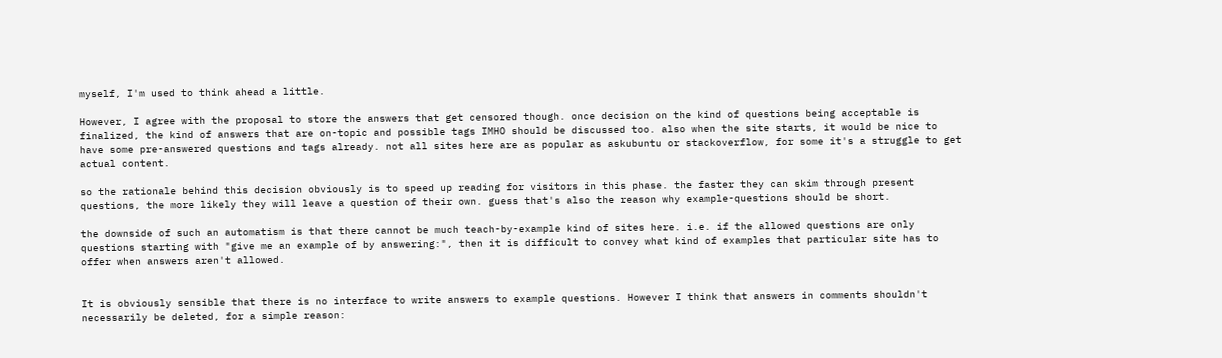myself, I'm used to think ahead a little.

However, I agree with the proposal to store the answers that get censored though. once decision on the kind of questions being acceptable is finalized, the kind of answers that are on-topic and possible tags IMHO should be discussed too. also when the site starts, it would be nice to have some pre-answered questions and tags already. not all sites here are as popular as askubuntu or stackoverflow, for some it's a struggle to get actual content.

so the rationale behind this decision obviously is to speed up reading for visitors in this phase. the faster they can skim through present questions, the more likely they will leave a question of their own. guess that's also the reason why example-questions should be short.

the downside of such an automatism is that there cannot be much teach-by-example kind of sites here. i.e. if the allowed questions are only questions starting with "give me an example of by answering:", then it is difficult to convey what kind of examples that particular site has to offer when answers aren't allowed.


It is obviously sensible that there is no interface to write answers to example questions. However I think that answers in comments shouldn't necessarily be deleted, for a simple reason: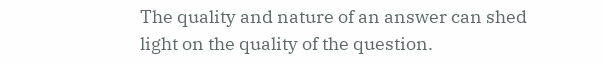The quality and nature of an answer can shed light on the quality of the question.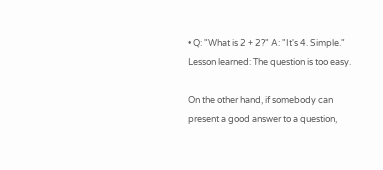• Q: "What is 2 + 2?" A: "It's 4. Simple." Lesson learned: The question is too easy.

On the other hand, if somebody can present a good answer to a question,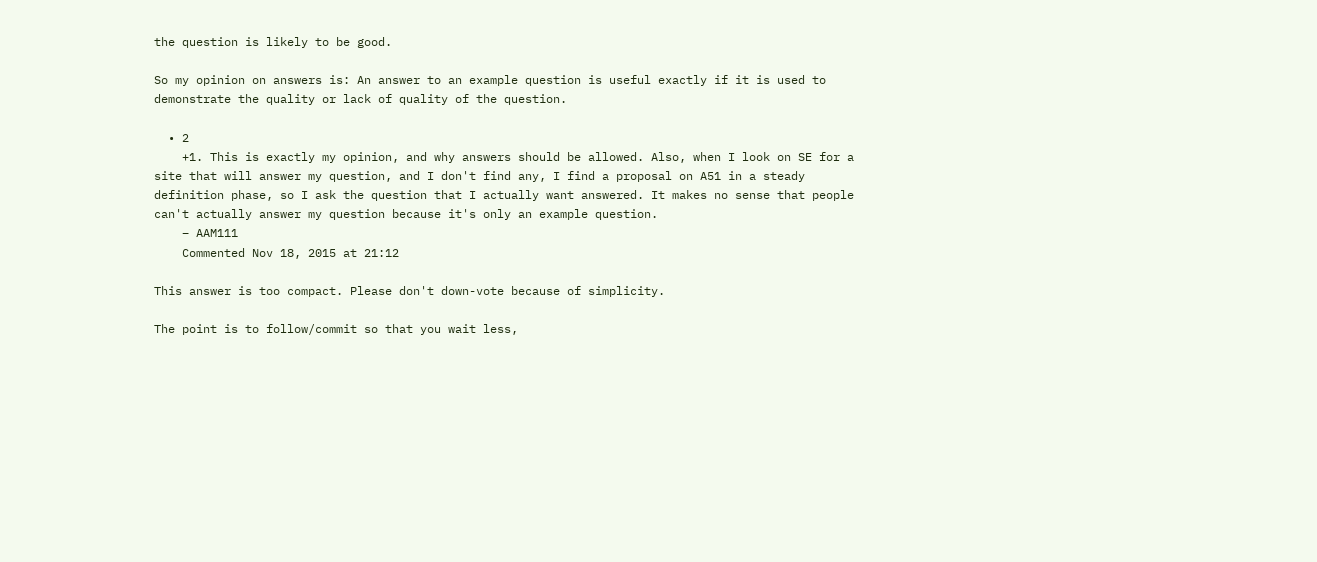the question is likely to be good.

So my opinion on answers is: An answer to an example question is useful exactly if it is used to demonstrate the quality or lack of quality of the question.

  • 2
    +1. This is exactly my opinion, and why answers should be allowed. Also, when I look on SE for a site that will answer my question, and I don't find any, I find a proposal on A51 in a steady definition phase, so I ask the question that I actually want answered. It makes no sense that people can't actually answer my question because it's only an example question.
    – AAM111
    Commented Nov 18, 2015 at 21:12

This answer is too compact. Please don't down-vote because of simplicity.

The point is to follow/commit so that you wait less,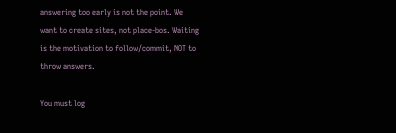answering too early is not the point. We want to create sites, not place-bos. Waiting is the motivation to follow/commit, NOT to throw answers.

You must log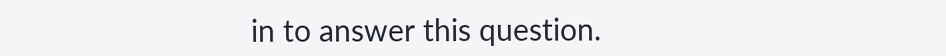in to answer this question.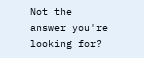Not the answer you're looking for?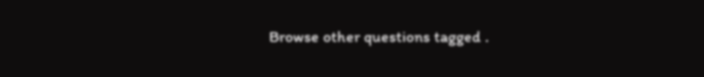Browse other questions tagged .